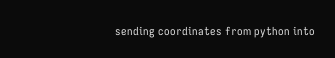sending coordinates from python into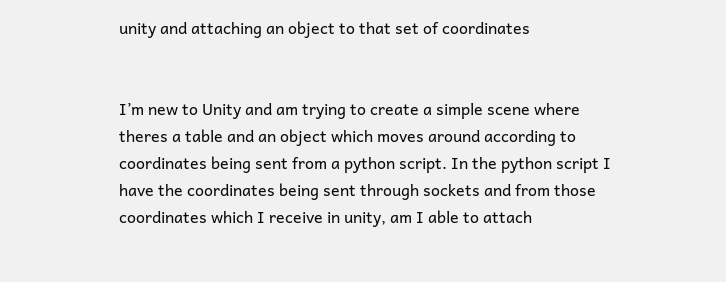unity and attaching an object to that set of coordinates


I’m new to Unity and am trying to create a simple scene where theres a table and an object which moves around according to coordinates being sent from a python script. In the python script I have the coordinates being sent through sockets and from those coordinates which I receive in unity, am I able to attach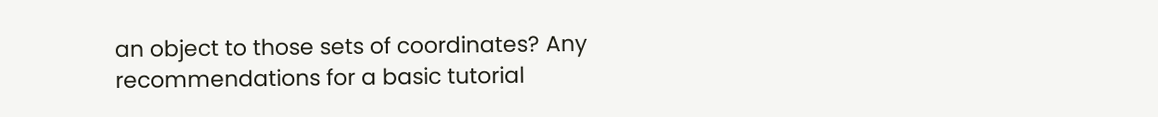an object to those sets of coordinates? Any recommendations for a basic tutorial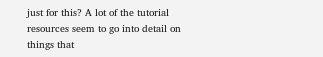just for this? A lot of the tutorial resources seem to go into detail on things that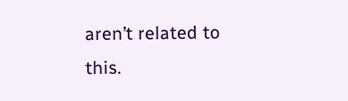aren’t related to this.